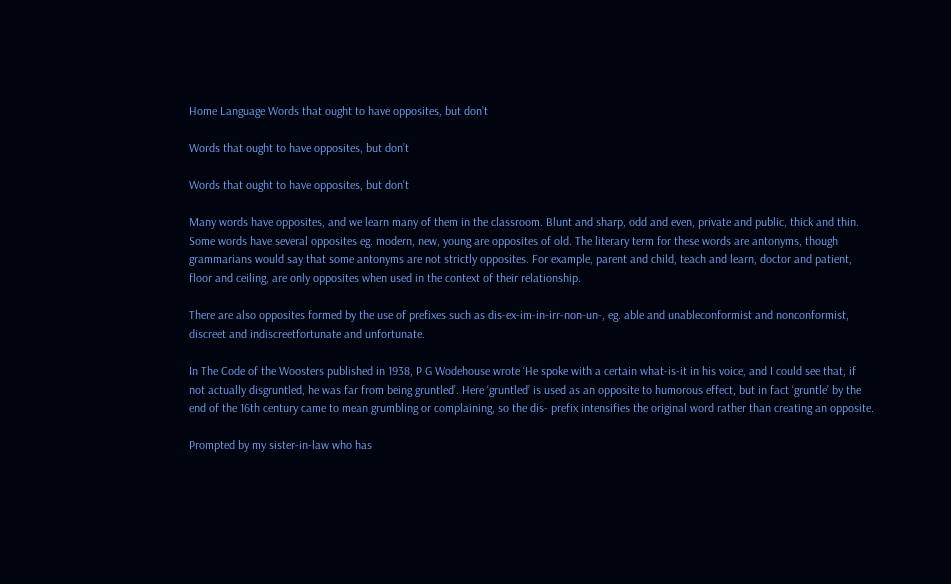Home Language Words that ought to have opposites, but don’t

Words that ought to have opposites, but don’t

Words that ought to have opposites, but don’t

Many words have opposites, and we learn many of them in the classroom. Blunt and sharp, odd and even, private and public, thick and thin. Some words have several opposites eg. modern, new, young are opposites of old. The literary term for these words are antonyms, though grammarians would say that some antonyms are not strictly opposites. For example, parent and child, teach and learn, doctor and patient, floor and ceiling, are only opposites when used in the context of their relationship.

There are also opposites formed by the use of prefixes such as dis-ex-im-in-irr-non-un-, eg. able and unableconformist and nonconformist, discreet and indiscreetfortunate and unfortunate.

In The Code of the Woosters published in 1938, P G Wodehouse wrote ‘He spoke with a certain what-is-it in his voice, and I could see that, if not actually disgruntled, he was far from being gruntled’. Here ‘gruntled’ is used as an opposite to humorous effect, but in fact ‘gruntle’ by the end of the 16th century came to mean grumbling or complaining, so the dis- prefix intensifies the original word rather than creating an opposite.

Prompted by my sister-in-law who has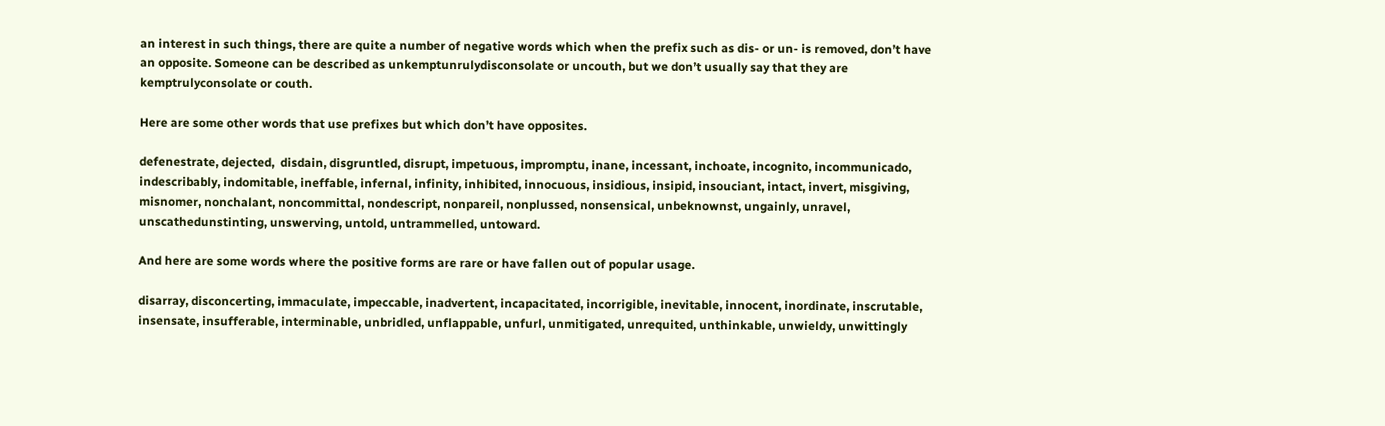an interest in such things, there are quite a number of negative words which when the prefix such as dis- or un- is removed, don’t have an opposite. Someone can be described as unkemptunrulydisconsolate or uncouth, but we don’t usually say that they are kemptrulyconsolate or couth.

Here are some other words that use prefixes but which don’t have opposites.

defenestrate, dejected,  disdain, disgruntled, disrupt, impetuous, impromptu, inane, incessant, inchoate, incognito, incommunicado, indescribably, indomitable, ineffable, infernal, infinity, inhibited, innocuous, insidious, insipid, insouciant, intact, invert, misgiving, misnomer, nonchalant, noncommittal, nondescript, nonpareil, nonplussed, nonsensical, unbeknownst, ungainly, unravel, unscathedunstinting, unswerving, untold, untrammelled, untoward.

And here are some words where the positive forms are rare or have fallen out of popular usage.

disarray, disconcerting, immaculate, impeccable, inadvertent, incapacitated, incorrigible, inevitable, innocent, inordinate, inscrutable, insensate, insufferable, interminable, unbridled, unflappable, unfurl, unmitigated, unrequited, unthinkable, unwieldy, unwittingly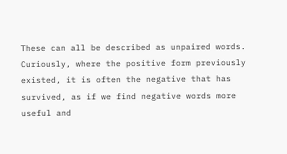These can all be described as unpaired words. Curiously, where the positive form previously existed, it is often the negative that has survived, as if we find negative words more useful and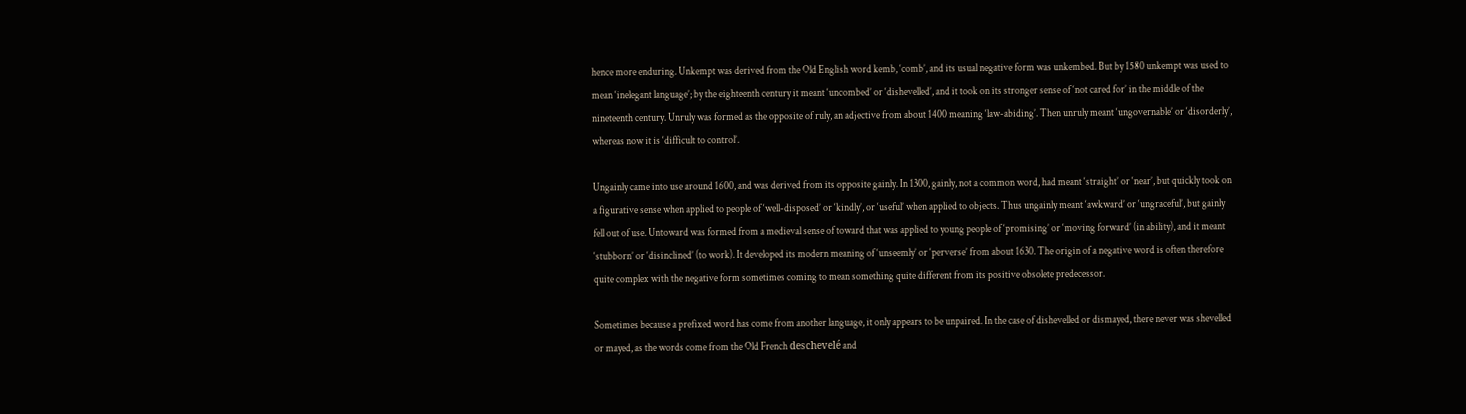hence more enduring. Unkempt was derived from the Old English word kemb, ‘comb’, and its usual negative form was unkembed. But by 1580 unkempt was used to mean ‘inelegant language’; by the eighteenth century it meant ‘uncombed’ or ‘dishevelled’, and it took on its stronger sense of ‘not cared for’ in the middle of the nineteenth century. Unruly was formed as the opposite of ruly, an adjective from about 1400 meaning ‘law-abiding’. Then unruly meant ‘ungovernable’ or ‘disorderly’, whereas now it is ‘difficult to control’.

Ungainly came into use around 1600, and was derived from its opposite gainly. In 1300, gainly, not a common word, had meant ‘straight’ or ‘near’, but quickly took on a figurative sense when applied to people of ‘well-disposed’ or ‘kindly’, or ‘useful’ when applied to objects. Thus ungainly meant ‘awkward’ or ‘ungraceful’, but gainly fell out of use. Untoward was formed from a medieval sense of toward that was applied to young people of ‘promising’ or ‘moving forward’ (in ability), and it meant ‘stubborn’ or ‘disinclined’ (to work). It developed its modern meaning of ‘unseemly’ or ‘perverse’ from about 1630. The origin of a negative word is often therefore quite complex with the negative form sometimes coming to mean something quite different from its positive obsolete predecessor.

Sometimes because a prefixed word has come from another language, it only appears to be unpaired. In the case of dishevelled or dismayed, there never was shevelled or mayed, as the words come from the Old French deschevelé and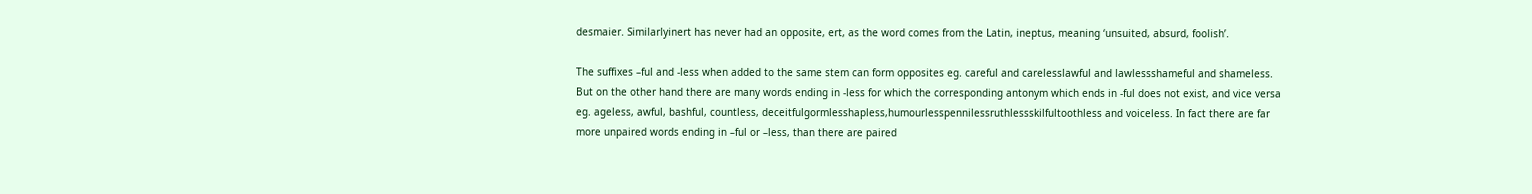desmaier. Similarlyinert has never had an opposite, ert, as the word comes from the Latin, ineptus, meaning ‘unsuited, absurd, foolish’.

The suffixes –ful and -less when added to the same stem can form opposites eg. careful and carelesslawful and lawlessshameful and shameless. But on the other hand there are many words ending in -less for which the corresponding antonym which ends in -ful does not exist, and vice versa eg. ageless, awful, bashful, countless, deceitfulgormlesshapless,humourlesspennilessruthlessskilfultoothless and voiceless. In fact there are far more unpaired words ending in –ful or –less, than there are paired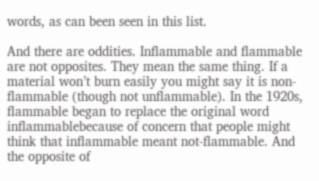words, as can been seen in this list.

And there are oddities. Inflammable and flammable are not opposites. They mean the same thing. If a material won’t burn easily you might say it is non-flammable (though not unflammable). In the 1920s, flammable began to replace the original word inflammablebecause of concern that people might think that inflammable meant not-flammable. And the opposite of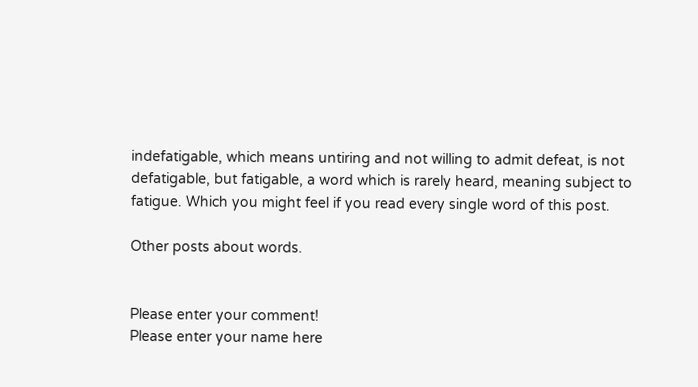indefatigable, which means untiring and not willing to admit defeat, is not defatigable, but fatigable, a word which is rarely heard, meaning subject to fatigue. Which you might feel if you read every single word of this post.

Other posts about words.


Please enter your comment!
Please enter your name here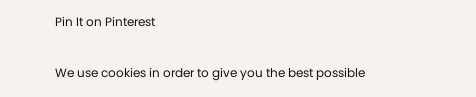Pin It on Pinterest

We use cookies in order to give you the best possible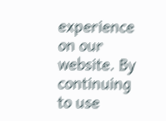experience on our website. By continuing to use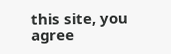this site, you agree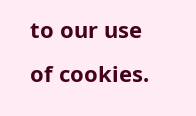to our use of cookies.